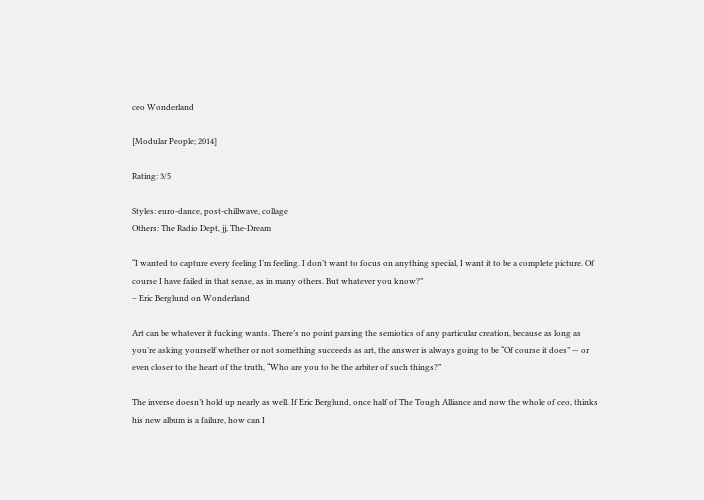ceo Wonderland

[Modular People; 2014]

Rating: 3/5

Styles: euro-dance, post-chillwave, collage
Others: The Radio Dept, jj, The-Dream

“I wanted to capture every feeling I’m feeling. I don’t want to focus on anything special, I want it to be a complete picture. Of course I have failed in that sense, as in many others. But whatever you know?”
– Eric Berglund on Wonderland

Art can be whatever it fucking wants. There’s no point parsing the semiotics of any particular creation, because as long as you’re asking yourself whether or not something succeeds as art, the answer is always going to be “Of course it does” — or even closer to the heart of the truth, “Who are you to be the arbiter of such things?”

The inverse doesn’t hold up nearly as well. If Eric Berglund, once half of The Tough Alliance and now the whole of ceo, thinks his new album is a failure, how can I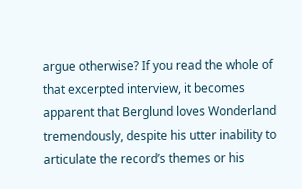argue otherwise? If you read the whole of that excerpted interview, it becomes apparent that Berglund loves Wonderland tremendously, despite his utter inability to articulate the record’s themes or his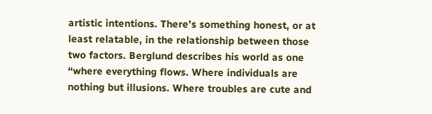artistic intentions. There’s something honest, or at least relatable, in the relationship between those two factors. Berglund describes his world as one “where everything flows. Where individuals are nothing but illusions. Where troubles are cute and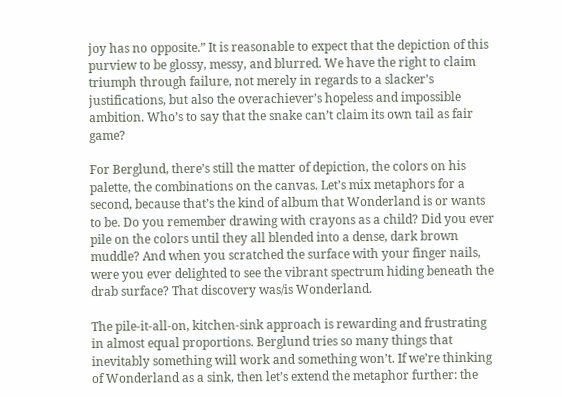joy has no opposite.” It is reasonable to expect that the depiction of this purview to be glossy, messy, and blurred. We have the right to claim triumph through failure, not merely in regards to a slacker’s justifications, but also the overachiever’s hopeless and impossible ambition. Who’s to say that the snake can’t claim its own tail as fair game?

For Berglund, there’s still the matter of depiction, the colors on his palette, the combinations on the canvas. Let’s mix metaphors for a second, because that’s the kind of album that Wonderland is or wants to be. Do you remember drawing with crayons as a child? Did you ever pile on the colors until they all blended into a dense, dark brown muddle? And when you scratched the surface with your finger nails, were you ever delighted to see the vibrant spectrum hiding beneath the drab surface? That discovery was/is Wonderland.

The pile-it-all-on, kitchen-sink approach is rewarding and frustrating in almost equal proportions. Berglund tries so many things that inevitably something will work and something won’t. If we’re thinking of Wonderland as a sink, then let’s extend the metaphor further: the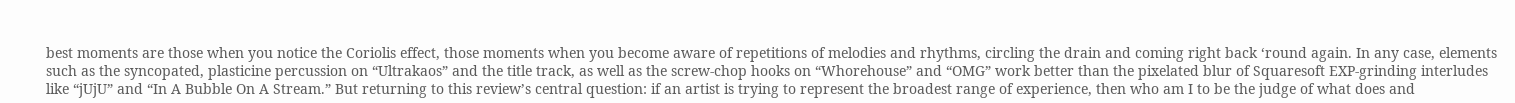best moments are those when you notice the Coriolis effect, those moments when you become aware of repetitions of melodies and rhythms, circling the drain and coming right back ‘round again. In any case, elements such as the syncopated, plasticine percussion on “Ultrakaos” and the title track, as well as the screw-chop hooks on “Whorehouse” and “OMG” work better than the pixelated blur of Squaresoft EXP-grinding interludes like “jUjU” and “In A Bubble On A Stream.” But returning to this review’s central question: if an artist is trying to represent the broadest range of experience, then who am I to be the judge of what does and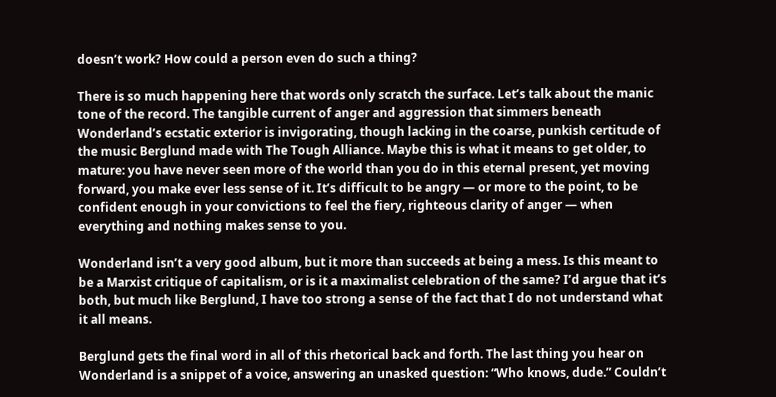doesn’t work? How could a person even do such a thing?

There is so much happening here that words only scratch the surface. Let’s talk about the manic tone of the record. The tangible current of anger and aggression that simmers beneath Wonderland’s ecstatic exterior is invigorating, though lacking in the coarse, punkish certitude of the music Berglund made with The Tough Alliance. Maybe this is what it means to get older, to mature: you have never seen more of the world than you do in this eternal present, yet moving forward, you make ever less sense of it. It’s difficult to be angry — or more to the point, to be confident enough in your convictions to feel the fiery, righteous clarity of anger — when everything and nothing makes sense to you.

Wonderland isn’t a very good album, but it more than succeeds at being a mess. Is this meant to be a Marxist critique of capitalism, or is it a maximalist celebration of the same? I’d argue that it’s both, but much like Berglund, I have too strong a sense of the fact that I do not understand what it all means.

Berglund gets the final word in all of this rhetorical back and forth. The last thing you hear on Wonderland is a snippet of a voice, answering an unasked question: “Who knows, dude.” Couldn’t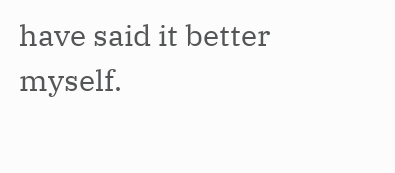have said it better myself.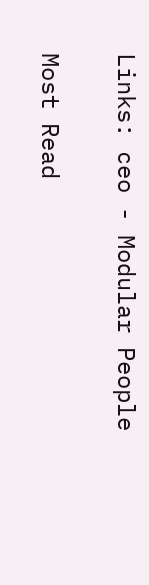Links: ceo - Modular People

Most Read